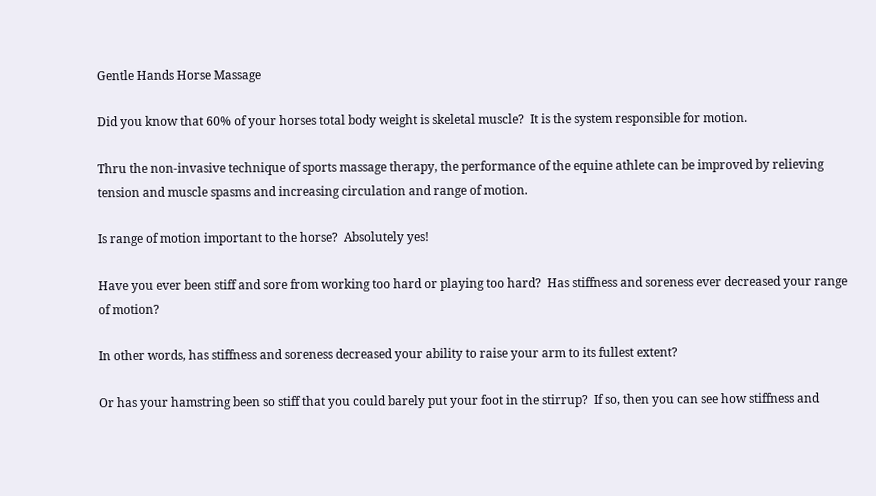Gentle Hands Horse Massage

Did you know that 60% of your horses total body weight is skeletal muscle?  It is the system responsible for motion.

Thru the non-invasive technique of sports massage therapy, the performance of the equine athlete can be improved by relieving tension and muscle spasms and increasing circulation and range of motion.

Is range of motion important to the horse?  Absolutely yes!

Have you ever been stiff and sore from working too hard or playing too hard?  Has stiffness and soreness ever decreased your range of motion?

In other words, has stiffness and soreness decreased your ability to raise your arm to its fullest extent?

Or has your hamstring been so stiff that you could barely put your foot in the stirrup?  If so, then you can see how stiffness and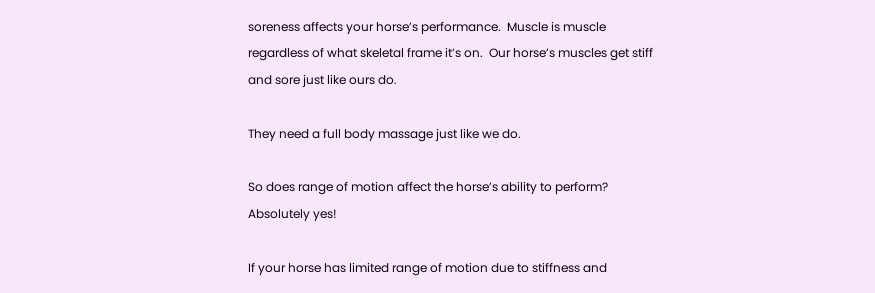soreness affects your horse’s performance.  Muscle is muscle regardless of what skeletal frame it’s on.  Our horse’s muscles get stiff and sore just like ours do.

They need a full body massage just like we do.

So does range of motion affect the horse’s ability to perform?  Absolutely yes!

If your horse has limited range of motion due to stiffness and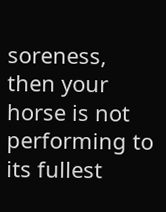soreness, then your horse is not performing to its fullest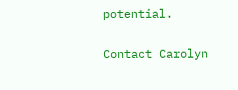potential.

Contact Carolyn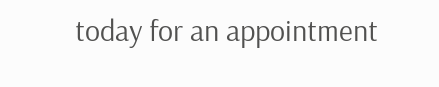today for an appointment